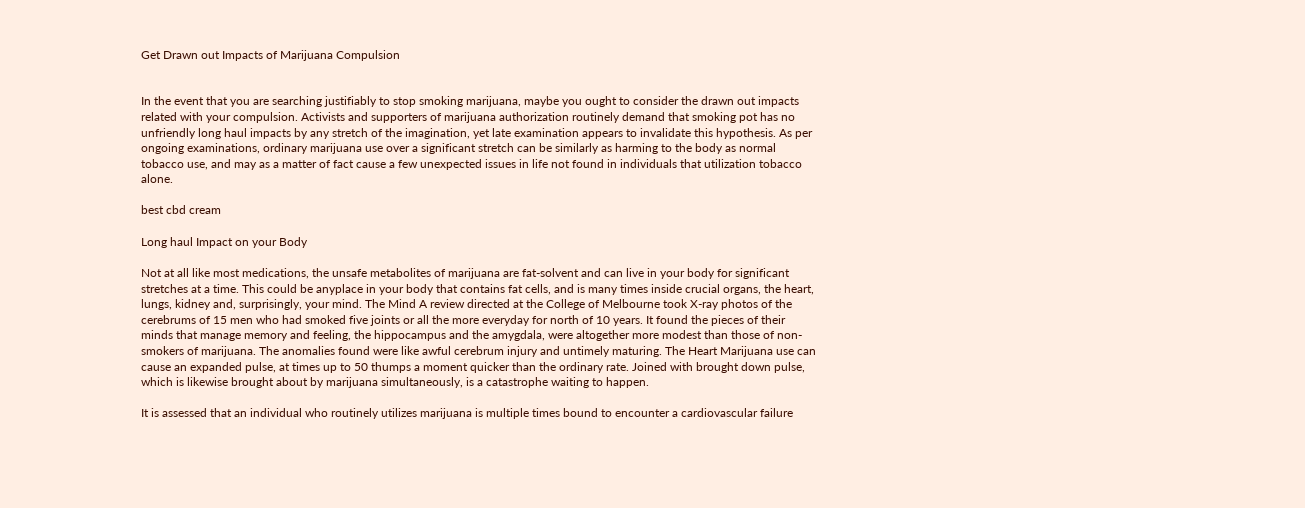Get Drawn out Impacts of Marijuana Compulsion


In the event that you are searching justifiably to stop smoking marijuana, maybe you ought to consider the drawn out impacts related with your compulsion. Activists and supporters of marijuana authorization routinely demand that smoking pot has no unfriendly long haul impacts by any stretch of the imagination, yet late examination appears to invalidate this hypothesis. As per ongoing examinations, ordinary marijuana use over a significant stretch can be similarly as harming to the body as normal tobacco use, and may as a matter of fact cause a few unexpected issues in life not found in individuals that utilization tobacco alone.

best cbd cream

Long haul Impact on your Body

Not at all like most medications, the unsafe metabolites of marijuana are fat-solvent and can live in your body for significant stretches at a time. This could be anyplace in your body that contains fat cells, and is many times inside crucial organs, the heart, lungs, kidney and, surprisingly, your mind. The Mind A review directed at the College of Melbourne took X-ray photos of the cerebrums of 15 men who had smoked five joints or all the more everyday for north of 10 years. It found the pieces of their minds that manage memory and feeling, the hippocampus and the amygdala, were altogether more modest than those of non-smokers of marijuana. The anomalies found were like awful cerebrum injury and untimely maturing. The Heart Marijuana use can cause an expanded pulse, at times up to 50 thumps a moment quicker than the ordinary rate. Joined with brought down pulse, which is likewise brought about by marijuana simultaneously, is a catastrophe waiting to happen.

It is assessed that an individual who routinely utilizes marijuana is multiple times bound to encounter a cardiovascular failure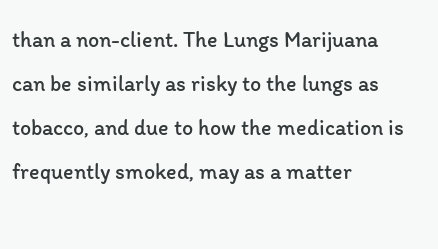than a non-client. The Lungs Marijuana can be similarly as risky to the lungs as tobacco, and due to how the medication is frequently smoked, may as a matter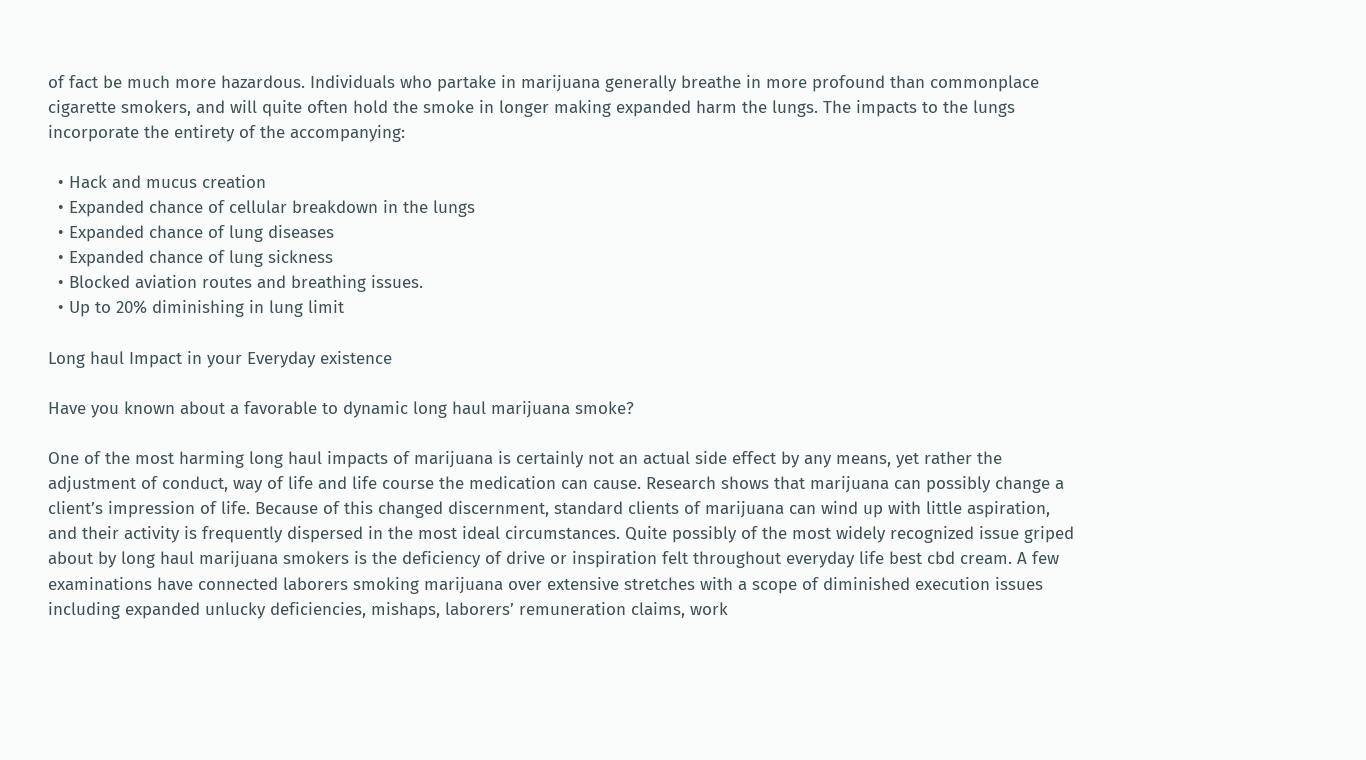of fact be much more hazardous. Individuals who partake in marijuana generally breathe in more profound than commonplace cigarette smokers, and will quite often hold the smoke in longer making expanded harm the lungs. The impacts to the lungs incorporate the entirety of the accompanying:

  • Hack and mucus creation
  • Expanded chance of cellular breakdown in the lungs
  • Expanded chance of lung diseases
  • Expanded chance of lung sickness
  • Blocked aviation routes and breathing issues.
  • Up to 20% diminishing in lung limit

Long haul Impact in your Everyday existence

Have you known about a favorable to dynamic long haul marijuana smoke?

One of the most harming long haul impacts of marijuana is certainly not an actual side effect by any means, yet rather the adjustment of conduct, way of life and life course the medication can cause. Research shows that marijuana can possibly change a client’s impression of life. Because of this changed discernment, standard clients of marijuana can wind up with little aspiration, and their activity is frequently dispersed in the most ideal circumstances. Quite possibly of the most widely recognized issue griped about by long haul marijuana smokers is the deficiency of drive or inspiration felt throughout everyday life best cbd cream. A few examinations have connected laborers smoking marijuana over extensive stretches with a scope of diminished execution issues including expanded unlucky deficiencies, mishaps, laborers’ remuneration claims, work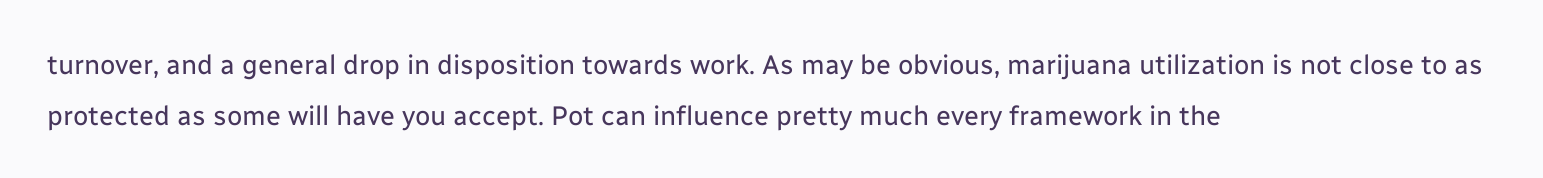turnover, and a general drop in disposition towards work. As may be obvious, marijuana utilization is not close to as protected as some will have you accept. Pot can influence pretty much every framework in the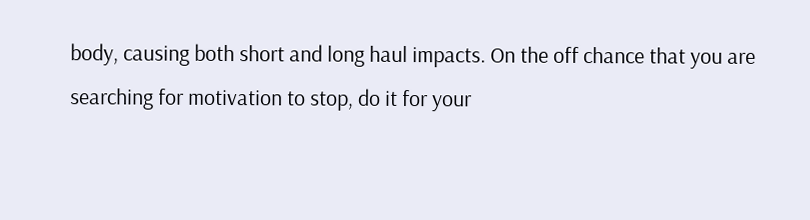body, causing both short and long haul impacts. On the off chance that you are searching for motivation to stop, do it for your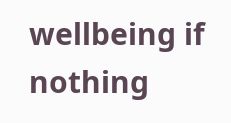wellbeing if nothing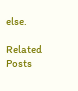else.

Related Posts